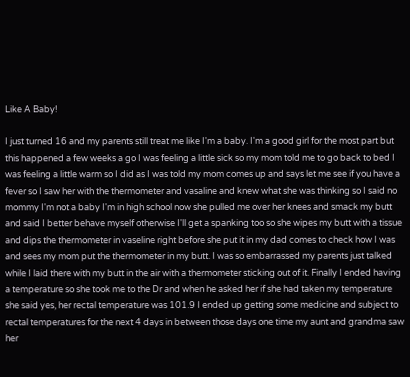Like A Baby!

I just turned 16 and my parents still treat me like I'm a baby. I'm a good girl for the most part but this happened a few weeks a go I was feeling a little sick so my mom told me to go back to bed I was feeling a little warm so I did as I was told my mom comes up and says let me see if you have a fever so I saw her with the thermometer and vasaline and knew what she was thinking so I said no mommy I'm not a baby I'm in high school now she pulled me over her knees and smack my butt and said I better behave myself otherwise I'll get a spanking too so she wipes my butt with a tissue and dips the thermometer in vaseline right before she put it in my dad comes to check how I was and sees my mom put the thermometer in my butt. I was so embarrassed my parents just talked while I laid there with my butt in the air with a thermometer sticking out of it. Finally I ended having a temperature so she took me to the Dr and when he asked her if she had taken my temperature she said yes, her rectal temperature was 101.9 I ended up getting some medicine and subject to rectal temperatures for the next 4 days in between those days one time my aunt and grandma saw her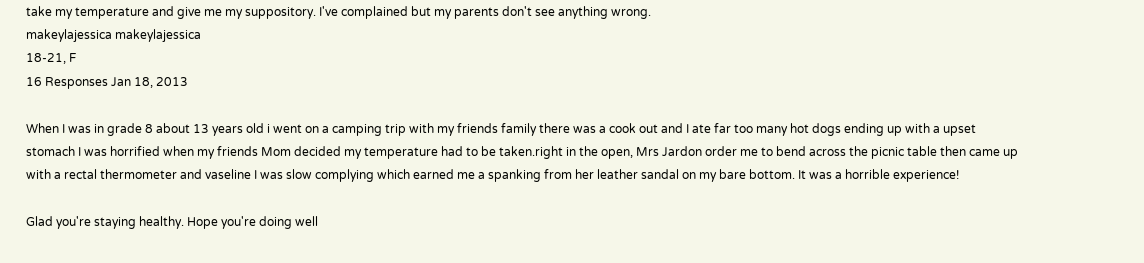take my temperature and give me my suppository. I've complained but my parents don't see anything wrong.
makeylajessica makeylajessica
18-21, F
16 Responses Jan 18, 2013

When I was in grade 8 about 13 years old i went on a camping trip with my friends family there was a cook out and I ate far too many hot dogs ending up with a upset stomach I was horrified when my friends Mom decided my temperature had to be taken.right in the open, Mrs Jardon order me to bend across the picnic table then came up with a rectal thermometer and vaseline I was slow complying which earned me a spanking from her leather sandal on my bare bottom. It was a horrible experience!

Glad you're staying healthy. Hope you're doing well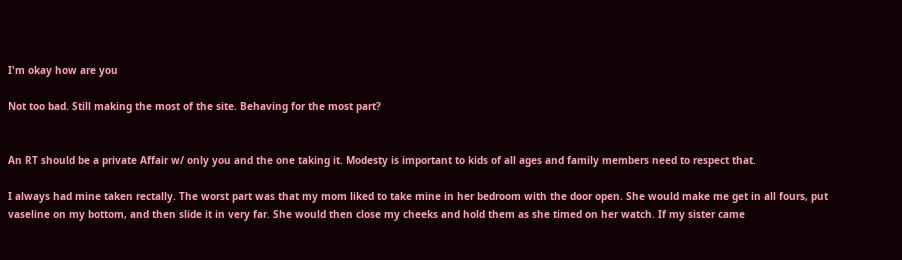I'm okay how are you

Not too bad. Still making the most of the site. Behaving for the most part?


An RT should be a private Affair w/ only you and the one taking it. Modesty is important to kids of all ages and family members need to respect that.

I always had mine taken rectally. The worst part was that my mom liked to take mine in her bedroom with the door open. She would make me get in all fours, put vaseline on my bottom, and then slide it in very far. She would then close my cheeks and hold them as she timed on her watch. If my sister came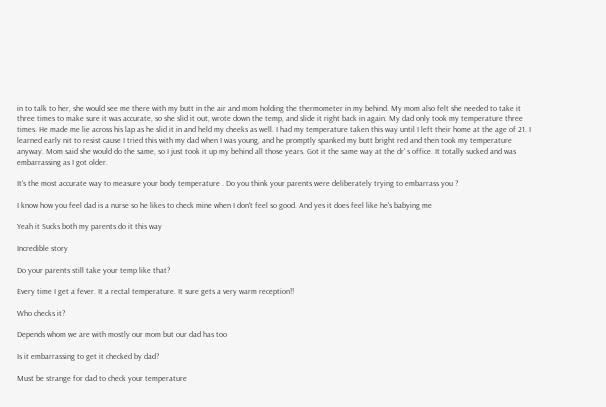in to talk to her, she would see me there with my butt in the air and mom holding the thermometer in my behind. My mom also felt she needed to take it three times to make sure it was accurate, so she slid it out, wrote down the temp, and slide it right back in again. My dad only took my temperature three times. He made me lie across his lap as he slid it in and held my cheeks as well. I had my temperature taken this way until I left their home at the age of 21. I learned early nit to resist cause I tried this with my dad when I was young, and he promptly spanked my butt bright red and then took my temperature anyway. Mom said she would do the same, so I just took it up my behind all those years. Got it the same way at the dr' s office. It totally sucked and was embarrassing as I got older.

It's the most accurate way to measure your body temperature . Do you think your parents were deliberately trying to embarrass you ?

I know how you feel dad is a nurse so he likes to check mine when I don't feel so good. And yes it does feel like he's babying me

Yeah it Sucks both my parents do it this way

Incredible story

Do your parents still take your temp like that?

Every time I get a fever. It a rectal temperature. It sure gets a very warm reception!!

Who checks it?

Depends whom we are with mostly our mom but our dad has too

Is it embarrassing to get it checked by dad?

Must be strange for dad to check your temperature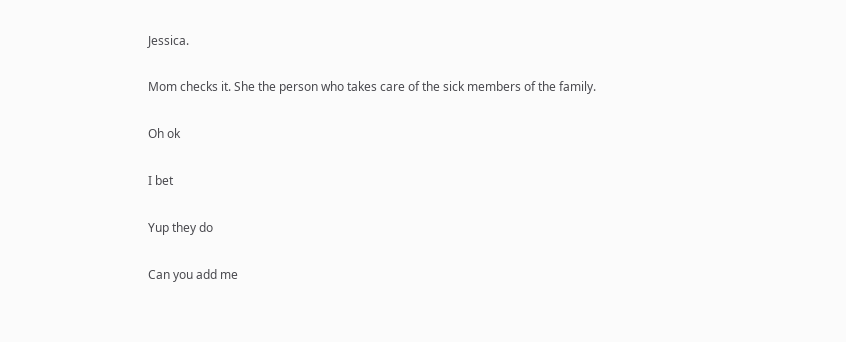Jessica.

Mom checks it. She the person who takes care of the sick members of the family.

Oh ok

I bet

Yup they do

Can you add me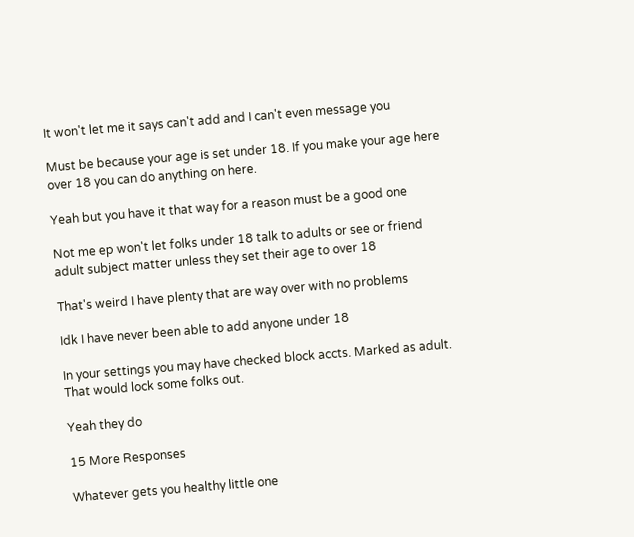It won't let me it says can't add and I can't even message you

Must be because your age is set under 18. If you make your age here over 18 you can do anything on here.

Yeah but you have it that way for a reason must be a good one

Not me ep won't let folks under 18 talk to adults or see or friend adult subject matter unless they set their age to over 18

That's weird I have plenty that are way over with no problems

Idk I have never been able to add anyone under 18

In your settings you may have checked block accts. Marked as adult. That would lock some folks out.

Yeah they do

15 More Responses

Whatever gets you healthy little one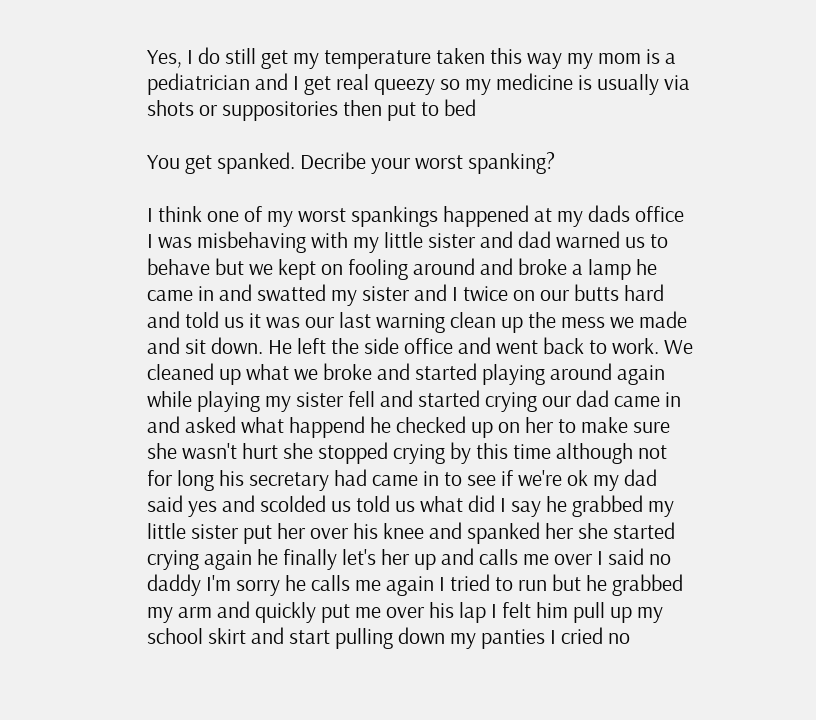Yes, I do still get my temperature taken this way my mom is a pediatrician and I get real queezy so my medicine is usually via shots or suppositories then put to bed

You get spanked. Decribe your worst spanking?

I think one of my worst spankings happened at my dads office I was misbehaving with my little sister and dad warned us to behave but we kept on fooling around and broke a lamp he came in and swatted my sister and I twice on our butts hard and told us it was our last warning clean up the mess we made and sit down. He left the side office and went back to work. We cleaned up what we broke and started playing around again while playing my sister fell and started crying our dad came in and asked what happend he checked up on her to make sure she wasn't hurt she stopped crying by this time although not for long his secretary had came in to see if we're ok my dad said yes and scolded us told us what did I say he grabbed my little sister put her over his knee and spanked her she started crying again he finally let's her up and calls me over I said no daddy I'm sorry he calls me again I tried to run but he grabbed my arm and quickly put me over his lap I felt him pull up my school skirt and start pulling down my panties I cried no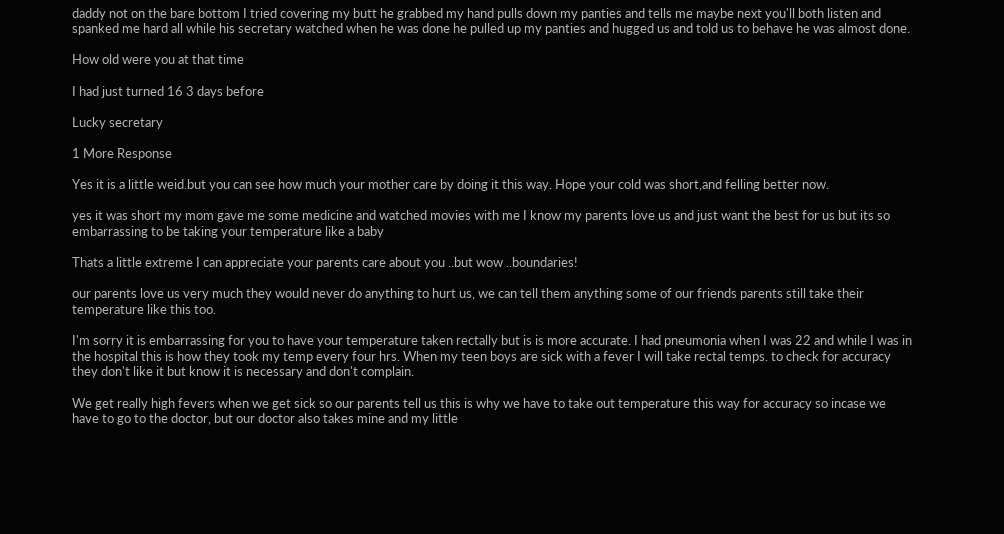daddy not on the bare bottom I tried covering my butt he grabbed my hand pulls down my panties and tells me maybe next you'll both listen and spanked me hard all while his secretary watched when he was done he pulled up my panties and hugged us and told us to behave he was almost done.

How old were you at that time

I had just turned 16 3 days before

Lucky secretary

1 More Response

Yes it is a little weid.but you can see how much your mother care by doing it this way. Hope your cold was short,and felling better now.

yes it was short my mom gave me some medicine and watched movies with me I know my parents love us and just want the best for us but its so embarrassing to be taking your temperature like a baby

Thats a little extreme I can appreciate your parents care about you ..but wow ..boundaries!

our parents love us very much they would never do anything to hurt us, we can tell them anything some of our friends parents still take their temperature like this too.

I'm sorry it is embarrassing for you to have your temperature taken rectally but is is more accurate. I had pneumonia when I was 22 and while I was in the hospital this is how they took my temp every four hrs. When my teen boys are sick with a fever I will take rectal temps. to check for accuracy they don't like it but know it is necessary and don't complain.

We get really high fevers when we get sick so our parents tell us this is why we have to take out temperature this way for accuracy so incase we have to go to the doctor, but our doctor also takes mine and my little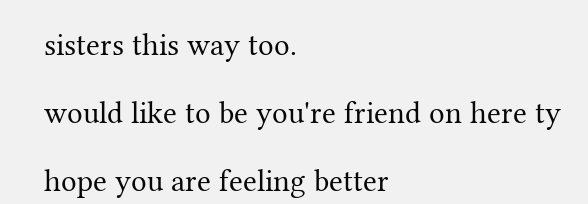sisters this way too.

would like to be you're friend on here ty

hope you are feeling better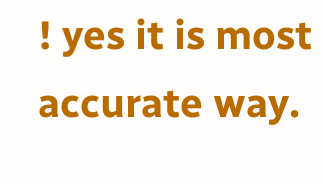! yes it is most accurate way.